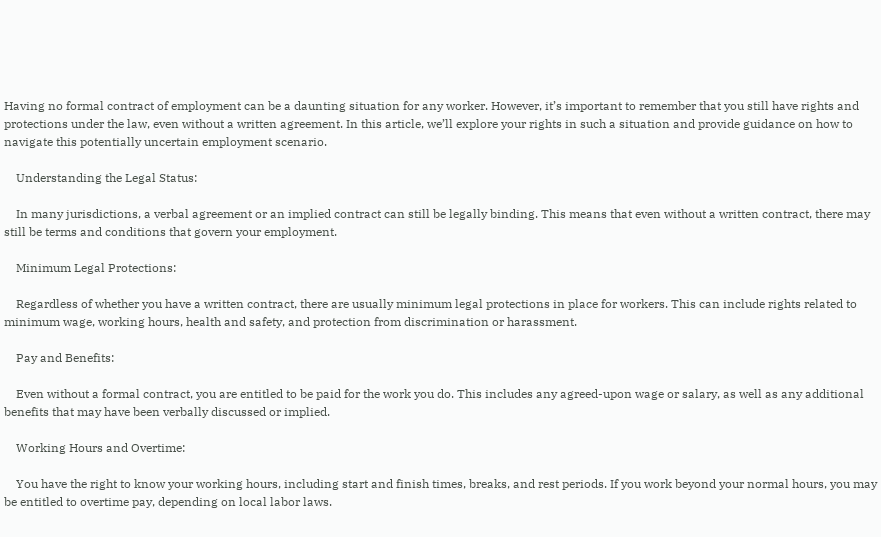Having no formal contract of employment can be a daunting situation for any worker. However, it’s important to remember that you still have rights and protections under the law, even without a written agreement. In this article, we’ll explore your rights in such a situation and provide guidance on how to navigate this potentially uncertain employment scenario.

    Understanding the Legal Status:

    In many jurisdictions, a verbal agreement or an implied contract can still be legally binding. This means that even without a written contract, there may still be terms and conditions that govern your employment.

    Minimum Legal Protections:

    Regardless of whether you have a written contract, there are usually minimum legal protections in place for workers. This can include rights related to minimum wage, working hours, health and safety, and protection from discrimination or harassment.

    Pay and Benefits:

    Even without a formal contract, you are entitled to be paid for the work you do. This includes any agreed-upon wage or salary, as well as any additional benefits that may have been verbally discussed or implied.

    Working Hours and Overtime:

    You have the right to know your working hours, including start and finish times, breaks, and rest periods. If you work beyond your normal hours, you may be entitled to overtime pay, depending on local labor laws.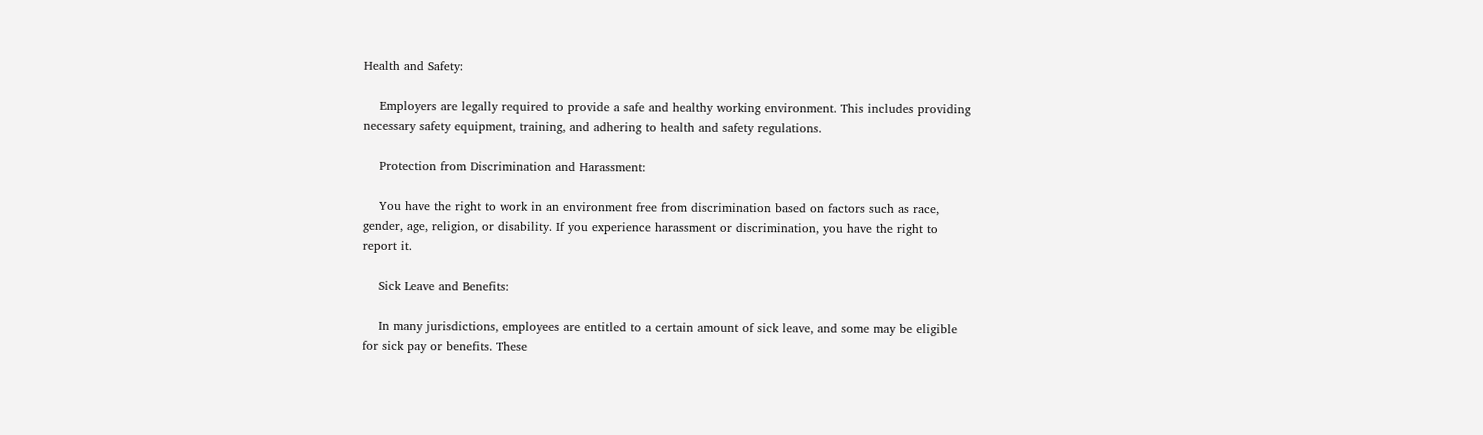Health and Safety:

    Employers are legally required to provide a safe and healthy working environment. This includes providing necessary safety equipment, training, and adhering to health and safety regulations.

    Protection from Discrimination and Harassment:

    You have the right to work in an environment free from discrimination based on factors such as race, gender, age, religion, or disability. If you experience harassment or discrimination, you have the right to report it.

    Sick Leave and Benefits:

    In many jurisdictions, employees are entitled to a certain amount of sick leave, and some may be eligible for sick pay or benefits. These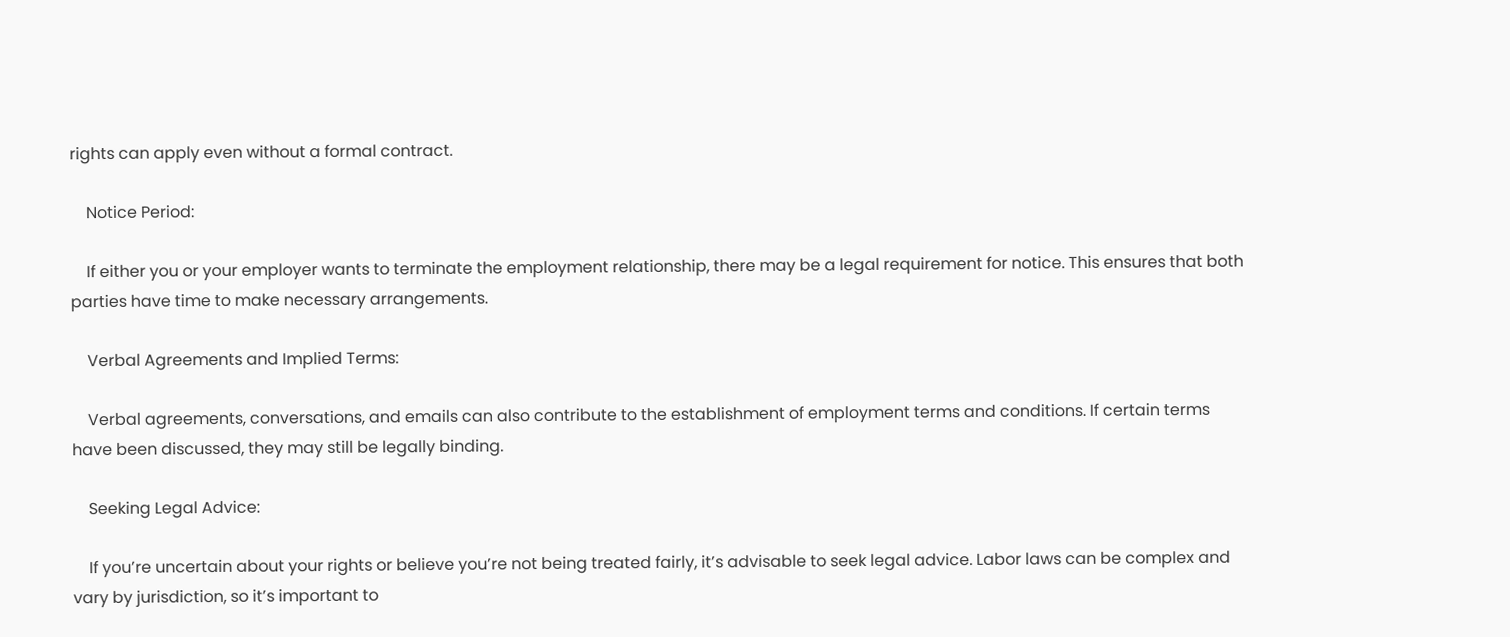rights can apply even without a formal contract.

    Notice Period:

    If either you or your employer wants to terminate the employment relationship, there may be a legal requirement for notice. This ensures that both parties have time to make necessary arrangements.

    Verbal Agreements and Implied Terms:

    Verbal agreements, conversations, and emails can also contribute to the establishment of employment terms and conditions. If certain terms have been discussed, they may still be legally binding.

    Seeking Legal Advice:

    If you’re uncertain about your rights or believe you’re not being treated fairly, it’s advisable to seek legal advice. Labor laws can be complex and vary by jurisdiction, so it’s important to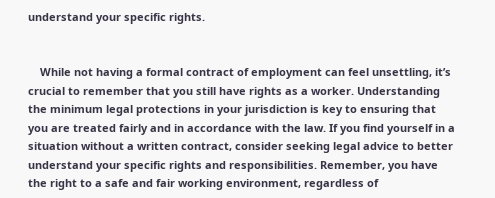understand your specific rights.


    While not having a formal contract of employment can feel unsettling, it’s crucial to remember that you still have rights as a worker. Understanding the minimum legal protections in your jurisdiction is key to ensuring that you are treated fairly and in accordance with the law. If you find yourself in a situation without a written contract, consider seeking legal advice to better understand your specific rights and responsibilities. Remember, you have the right to a safe and fair working environment, regardless of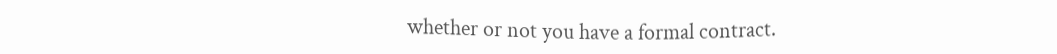whether or not you have a formal contract.